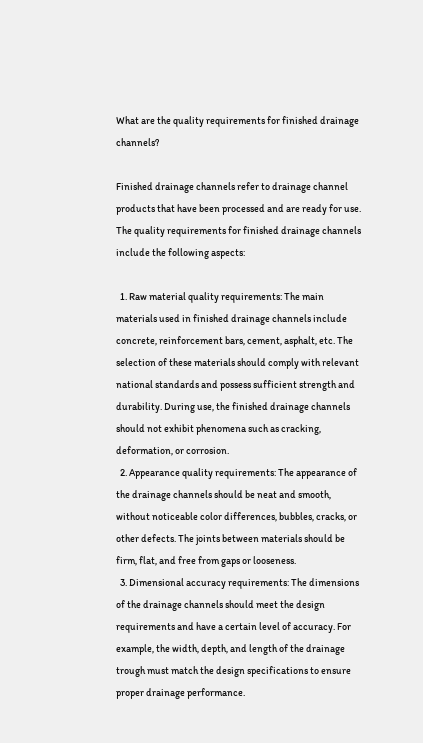What are the quality requirements for finished drainage channels?

Finished drainage channels refer to drainage channel products that have been processed and are ready for use. The quality requirements for finished drainage channels include the following aspects:

  1. Raw material quality requirements: The main materials used in finished drainage channels include concrete, reinforcement bars, cement, asphalt, etc. The selection of these materials should comply with relevant national standards and possess sufficient strength and durability. During use, the finished drainage channels should not exhibit phenomena such as cracking, deformation, or corrosion.
  2. Appearance quality requirements: The appearance of the drainage channels should be neat and smooth, without noticeable color differences, bubbles, cracks, or other defects. The joints between materials should be firm, flat, and free from gaps or looseness.
  3. Dimensional accuracy requirements: The dimensions of the drainage channels should meet the design requirements and have a certain level of accuracy. For example, the width, depth, and length of the drainage trough must match the design specifications to ensure proper drainage performance.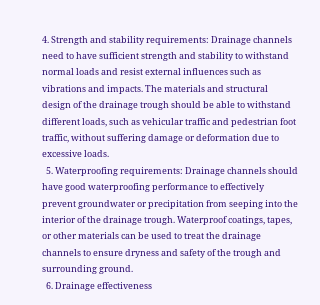4. Strength and stability requirements: Drainage channels need to have sufficient strength and stability to withstand normal loads and resist external influences such as vibrations and impacts. The materials and structural design of the drainage trough should be able to withstand different loads, such as vehicular traffic and pedestrian foot traffic, without suffering damage or deformation due to excessive loads.
  5. Waterproofing requirements: Drainage channels should have good waterproofing performance to effectively prevent groundwater or precipitation from seeping into the interior of the drainage trough. Waterproof coatings, tapes, or other materials can be used to treat the drainage channels to ensure dryness and safety of the trough and surrounding ground.
  6. Drainage effectiveness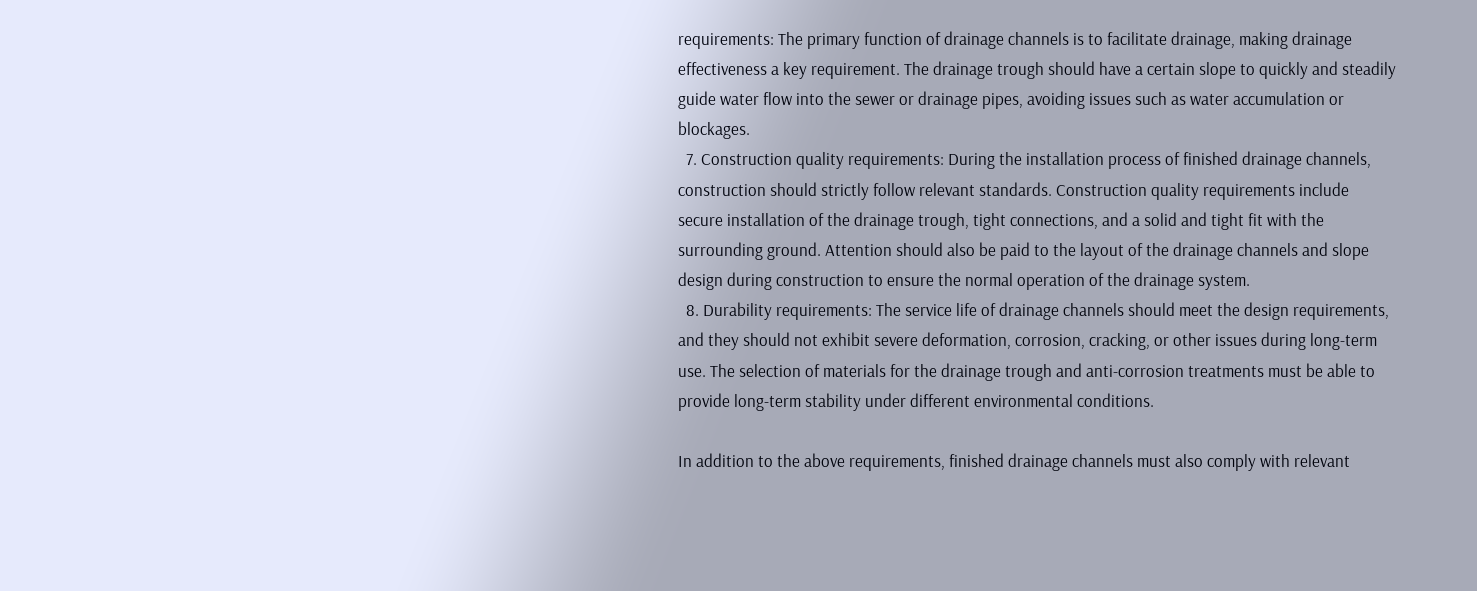requirements: The primary function of drainage channels is to facilitate drainage, making drainage effectiveness a key requirement. The drainage trough should have a certain slope to quickly and steadily guide water flow into the sewer or drainage pipes, avoiding issues such as water accumulation or blockages.
  7. Construction quality requirements: During the installation process of finished drainage channels, construction should strictly follow relevant standards. Construction quality requirements include secure installation of the drainage trough, tight connections, and a solid and tight fit with the surrounding ground. Attention should also be paid to the layout of the drainage channels and slope design during construction to ensure the normal operation of the drainage system.
  8. Durability requirements: The service life of drainage channels should meet the design requirements, and they should not exhibit severe deformation, corrosion, cracking, or other issues during long-term use. The selection of materials for the drainage trough and anti-corrosion treatments must be able to provide long-term stability under different environmental conditions.

In addition to the above requirements, finished drainage channels must also comply with relevant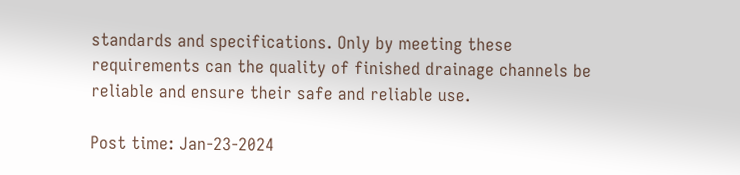standards and specifications. Only by meeting these requirements can the quality of finished drainage channels be reliable and ensure their safe and reliable use.

Post time: Jan-23-2024